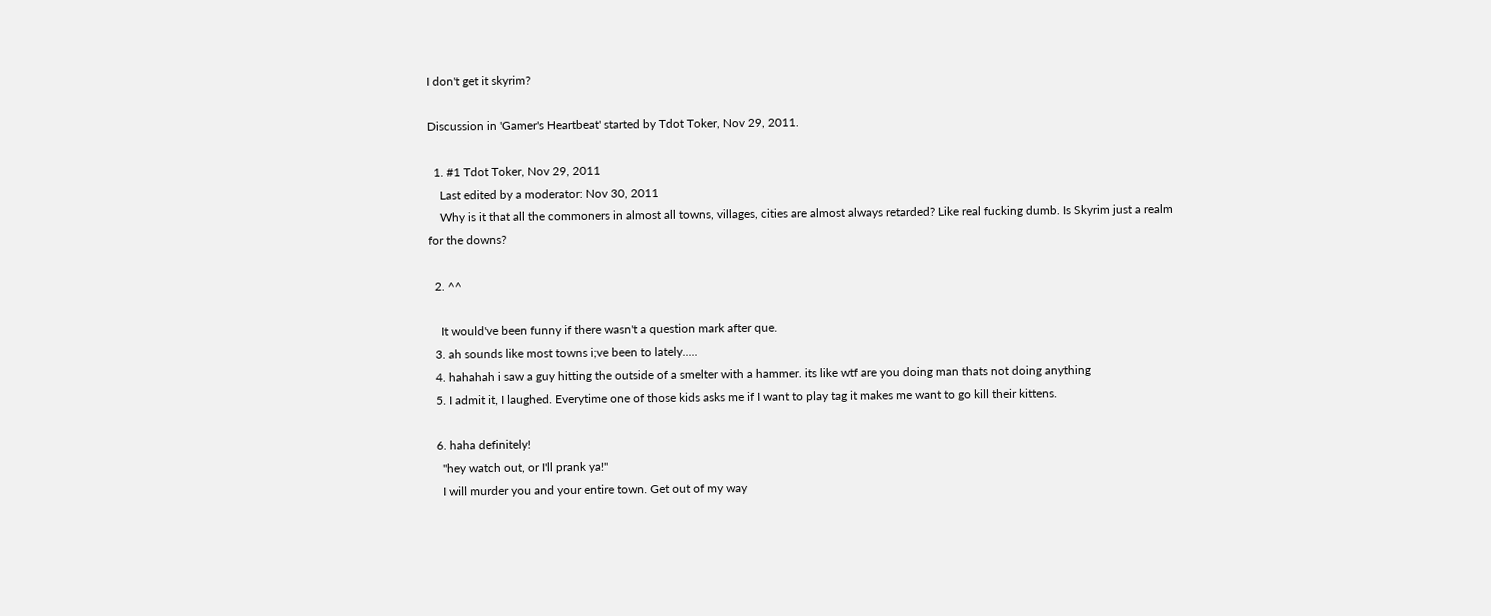I don't get it skyrim?

Discussion in 'Gamer's Heartbeat' started by Tdot Toker, Nov 29, 2011.

  1. #1 Tdot Toker, Nov 29, 2011
    Last edited by a moderator: Nov 30, 2011
    Why is it that all the commoners in almost all towns, villages, cities are almost always retarded? Like real fucking dumb. Is Skyrim just a realm for the downs?

  2. ^^

    It would've been funny if there wasn't a question mark after que.
  3. ah sounds like most towns i;ve been to lately.....
  4. hahahah i saw a guy hitting the outside of a smelter with a hammer. its like wtf are you doing man thats not doing anything
  5. I admit it, I laughed. Everytime one of those kids asks me if I want to play tag it makes me want to go kill their kittens.

  6. haha definitely!
    "hey watch out, or I'll prank ya!"
    I will murder you and your entire town. Get out of my way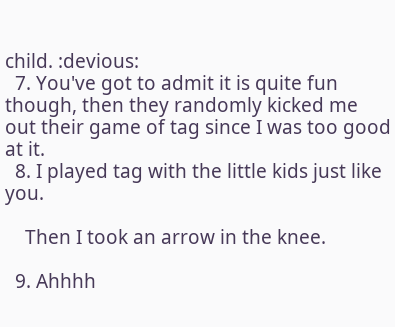child. :devious:
  7. You've got to admit it is quite fun though, then they randomly kicked me out their game of tag since I was too good at it.
  8. I played tag with the little kids just like you.

    Then I took an arrow in the knee.

  9. Ahhhh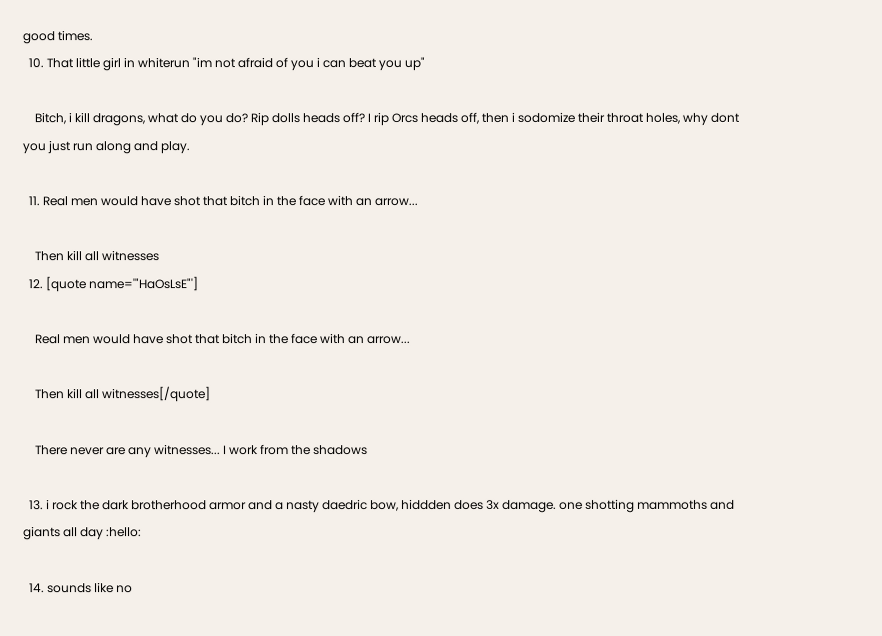good times.
  10. That little girl in whiterun "im not afraid of you i can beat you up"

    Bitch, i kill dragons, what do you do? Rip dolls heads off? I rip Orcs heads off, then i sodomize their throat holes, why dont you just run along and play.

  11. Real men would have shot that bitch in the face with an arrow...

    Then kill all witnesses
  12. [quote name='"HaOsLsE"']

    Real men would have shot that bitch in the face with an arrow...

    Then kill all witnesses[/quote]

    There never are any witnesses... I work from the shadows

  13. i rock the dark brotherhood armor and a nasty daedric bow, hiddden does 3x damage. one shotting mammoths and giants all day :hello:

  14. sounds like no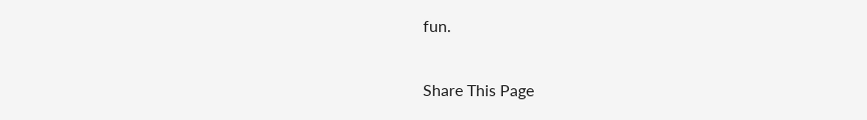fun.

Share This Page